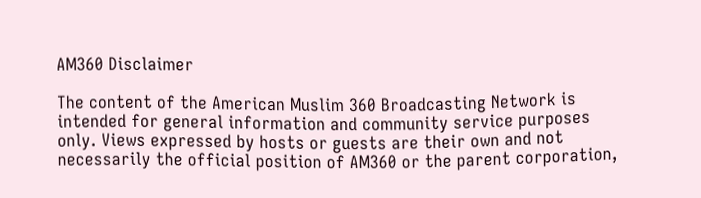AM360 Disclaimer

The content of the American Muslim 360 Broadcasting Network is intended for general information and community service purposes only. Views expressed by hosts or guests are their own and not necessarily the official position of AM360 or the parent corporation,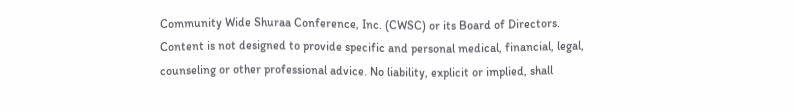Community Wide Shuraa Conference, Inc. (CWSC) or its Board of Directors. Content is not designed to provide specific and personal medical, financial, legal, counseling or other professional advice. No liability, explicit or implied, shall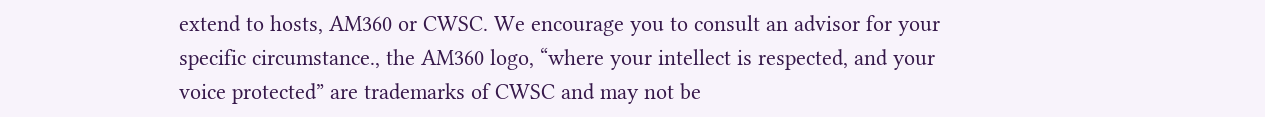extend to hosts, AM360 or CWSC. We encourage you to consult an advisor for your specific circumstance., the AM360 logo, “where your intellect is respected, and your voice protected” are trademarks of CWSC and may not be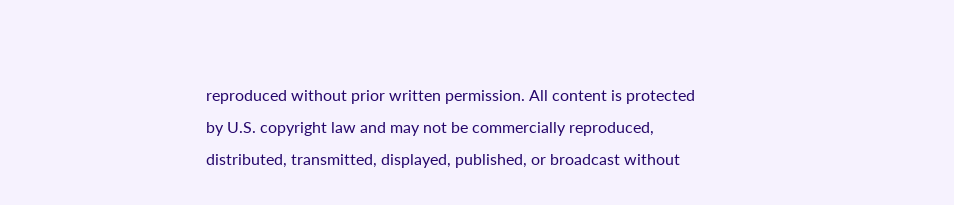reproduced without prior written permission. All content is protected by U.S. copyright law and may not be commercially reproduced, distributed, transmitted, displayed, published, or broadcast without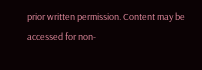prior written permission. Content may be accessed for non-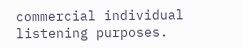commercial individual listening purposes.